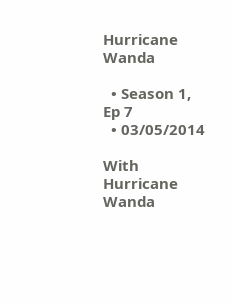Hurricane Wanda

  • Season 1, Ep 7
  • 03/05/2014

With Hurricane Wanda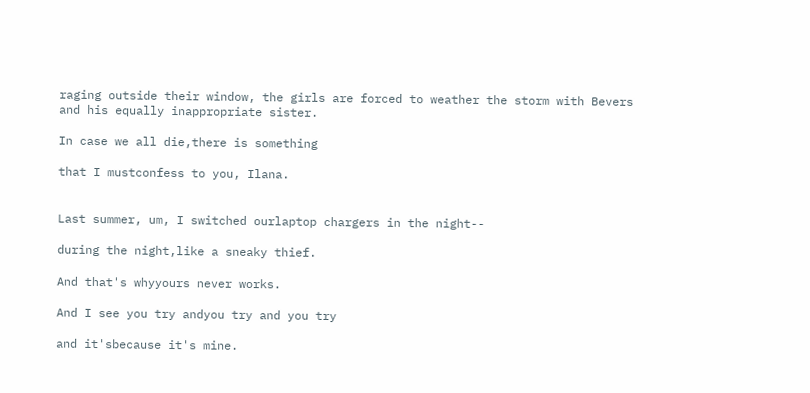raging outside their window, the girls are forced to weather the storm with Bevers and his equally inappropriate sister.

In case we all die,there is something

that I mustconfess to you, Ilana.


Last summer, um, I switched ourlaptop chargers in the night--

during the night,like a sneaky thief.

And that's whyyours never works.

And I see you try andyou try and you try

and it'sbecause it's mine.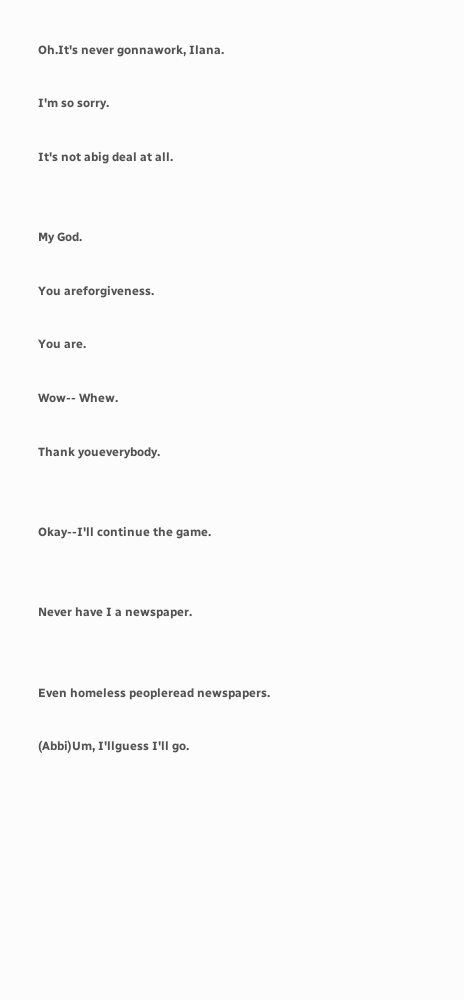Oh.It's never gonnawork, Ilana.

I'm so sorry.

It's not abig deal at all.


My God.

You areforgiveness.

You are.

Wow-- Whew.

Thank youeverybody.


Okay--I'll continue the game.


Never have I a newspaper.


Even homeless peopleread newspapers.

(Abbi)Um, I'llguess I'll go.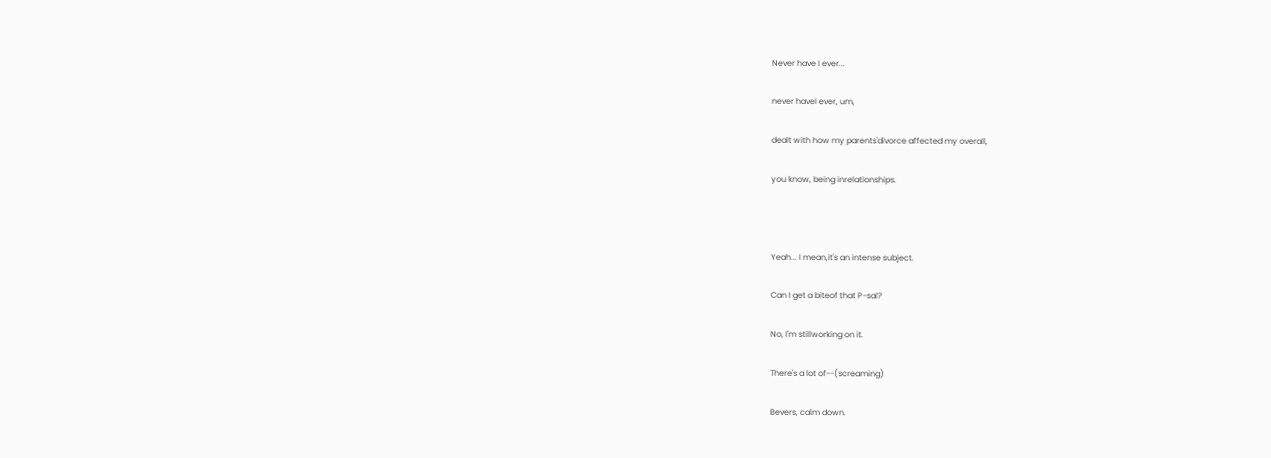Never have I ever...

never haveI ever, um,

dealt with how my parents'divorce affected my overall,

you know, being inrelationships.



Yeah... I mean,it's an intense subject.

Can I get a biteof that P-sal?

No, I'm stillworking on it.

There's a lot of--(screaming)

Bevers, calm down.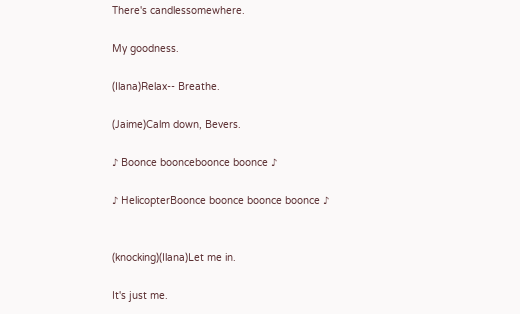There's candlessomewhere.

My goodness.

(Ilana)Relax-- Breathe.

(Jaime)Calm down, Bevers.

♪ Boonce boonceboonce boonce ♪

♪ HelicopterBoonce boonce boonce boonce ♪


(knocking)(Ilana)Let me in.

It's just me.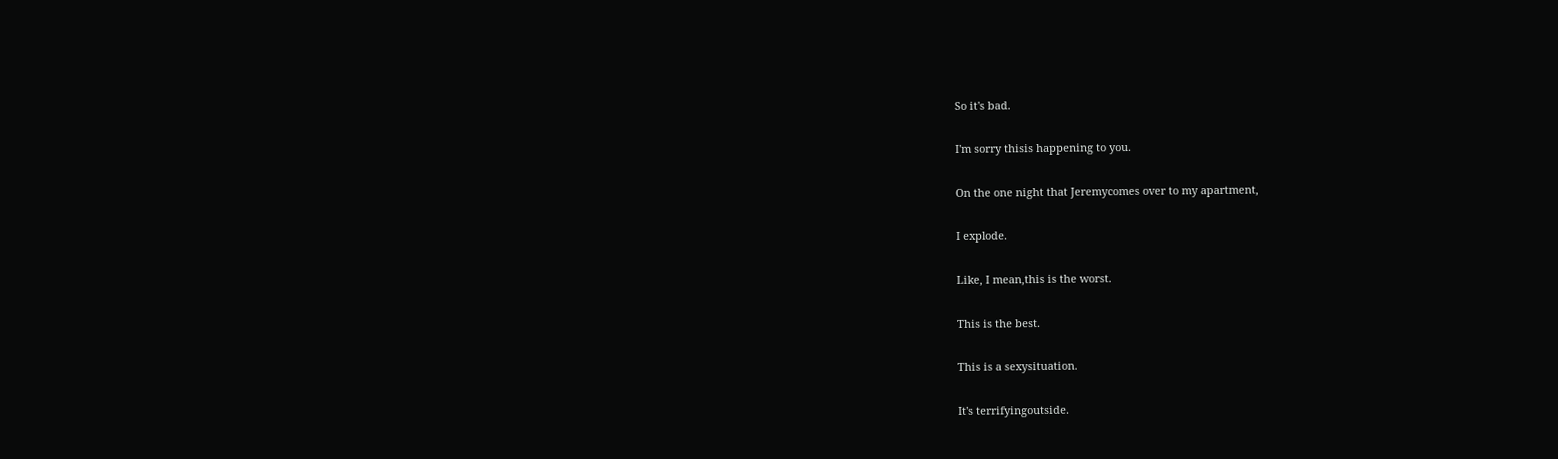So it's bad.

I'm sorry thisis happening to you.

On the one night that Jeremycomes over to my apartment,

I explode.

Like, I mean,this is the worst.

This is the best.

This is a sexysituation.

It's terrifyingoutside.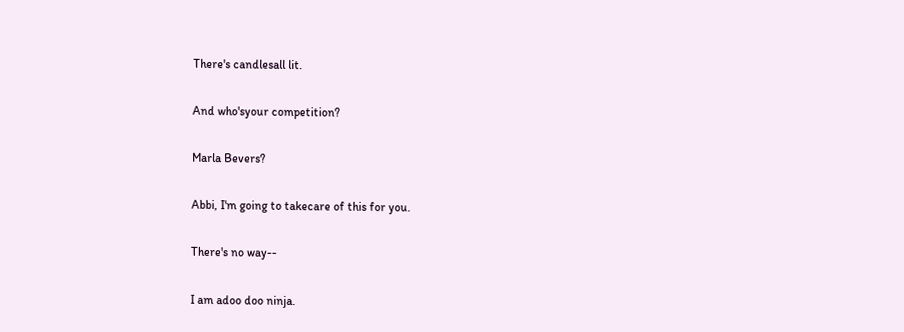There's candlesall lit.

And who'syour competition?

Marla Bevers?

Abbi, I'm going to takecare of this for you.

There's no way--

I am adoo doo ninja.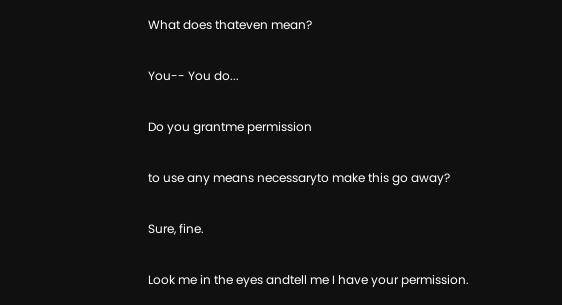What does thateven mean?

You-- You do...

Do you grantme permission

to use any means necessaryto make this go away?

Sure, fine.

Look me in the eyes andtell me I have your permission.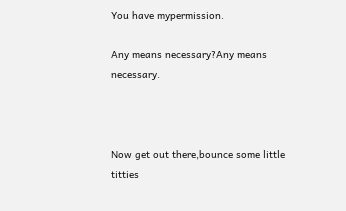You have mypermission.

Any means necessary?Any means necessary.



Now get out there,bounce some little titties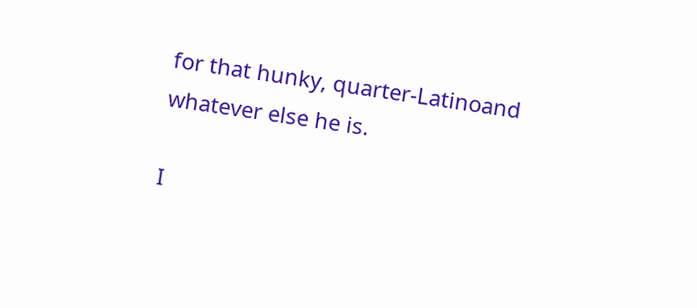for that hunky, quarter-Latinoand whatever else he is.

I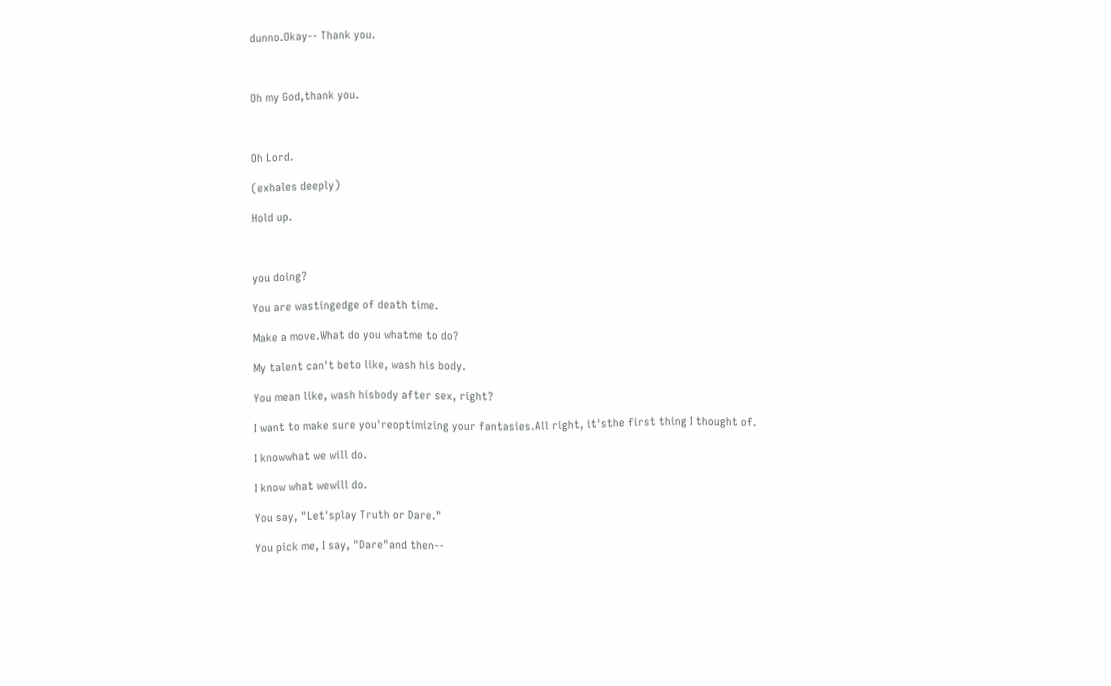dunno.Okay-- Thank you.



Oh my God,thank you.



Oh Lord.

(exhales deeply)

Hold up.



you doing?

You are wastingedge of death time.

Make a move.What do you whatme to do?

My talent can't beto like, wash his body.

You mean like, wash hisbody after sex, right?

I want to make sure you'reoptimizing your fantasies.All right, it'sthe first thing I thought of.

I knowwhat we will do.

I know what wewill do.

You say, "Let'splay Truth or Dare."

You pick me, I say, "Dare"and then--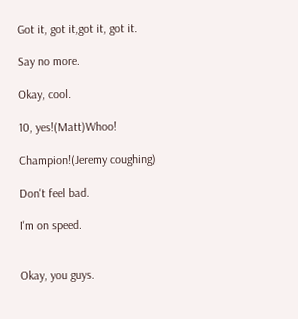Got it, got it,got it, got it.

Say no more.

Okay, cool.

10, yes!(Matt)Whoo!

Champion!(Jeremy coughing)

Don't feel bad.

I'm on speed.


Okay, you guys.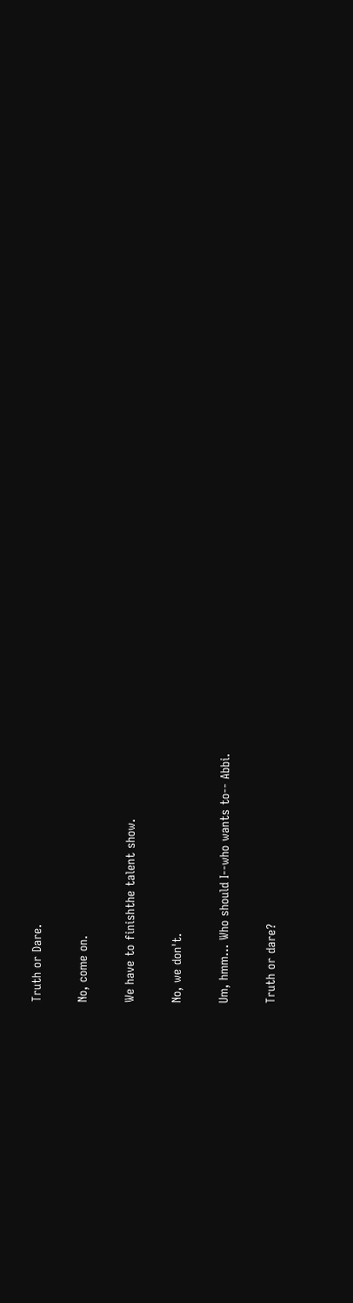Truth or Dare.

No, come on.

We have to finishthe talent show.

No, we don't.

Um, hmm... Who should I--who wants to-- Abbi.

Truth or dare?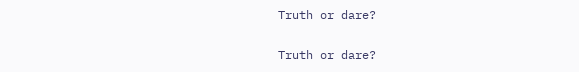Truth or dare?

Truth or dare?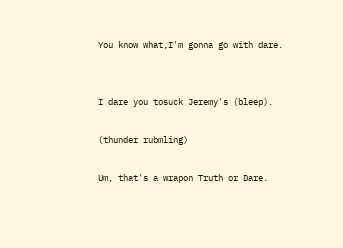You know what,I'm gonna go with dare.


I dare you tosuck Jeremy's (bleep).

(thunder rubmling)

Um, that's a wrapon Truth or Dare.